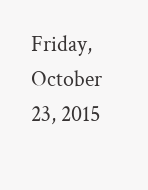Friday, October 23, 2015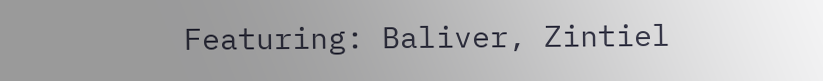Featuring: Baliver, Zintiel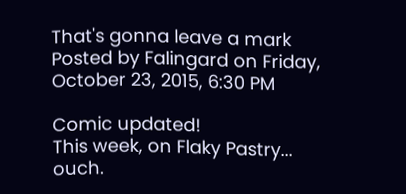That's gonna leave a mark
Posted by Falingard on Friday, October 23, 2015, 6:30 PM

Comic updated!
This week, on Flaky Pastry... ouch.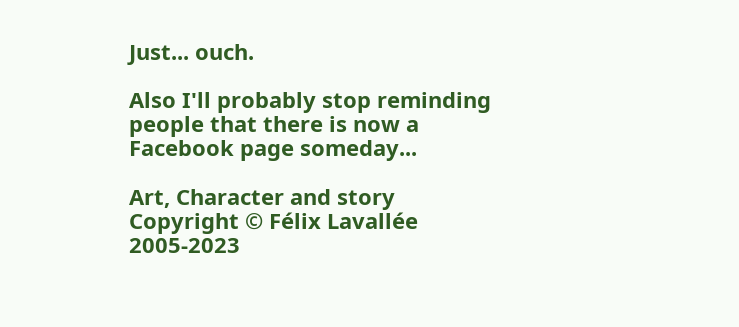Just... ouch.

Also I'll probably stop reminding people that there is now a Facebook page someday...

Art, Character and story Copyright © Félix Lavallée 2005-2023